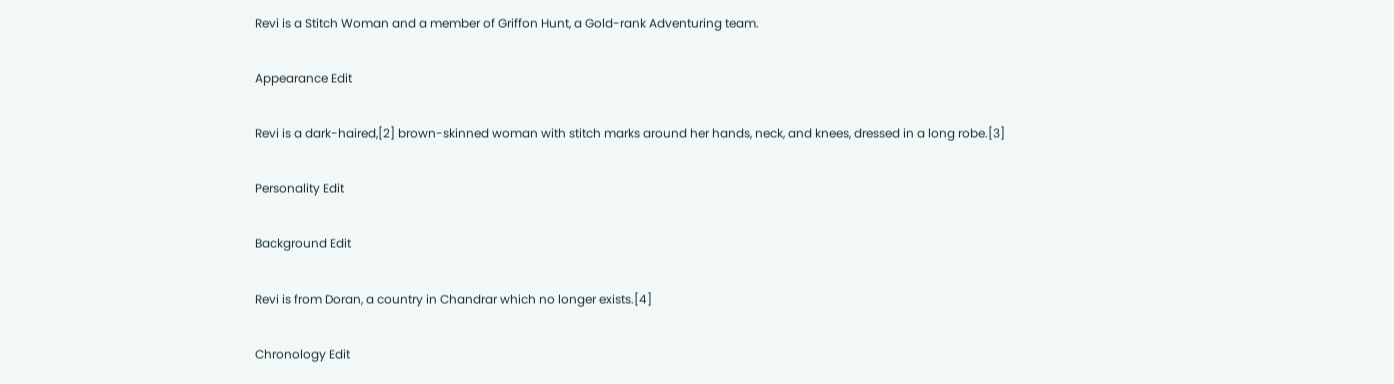Revi is a Stitch Woman and a member of Griffon Hunt, a Gold-rank Adventuring team.

Appearance Edit

Revi is a dark-haired,[2] brown-skinned woman with stitch marks around her hands, neck, and knees, dressed in a long robe.[3]

Personality Edit

Background Edit

Revi is from Doran, a country in Chandrar which no longer exists.[4]

Chronology Edit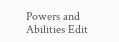Powers and Abilities Edit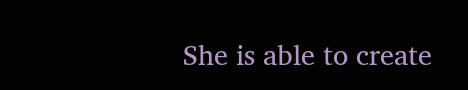She is able to create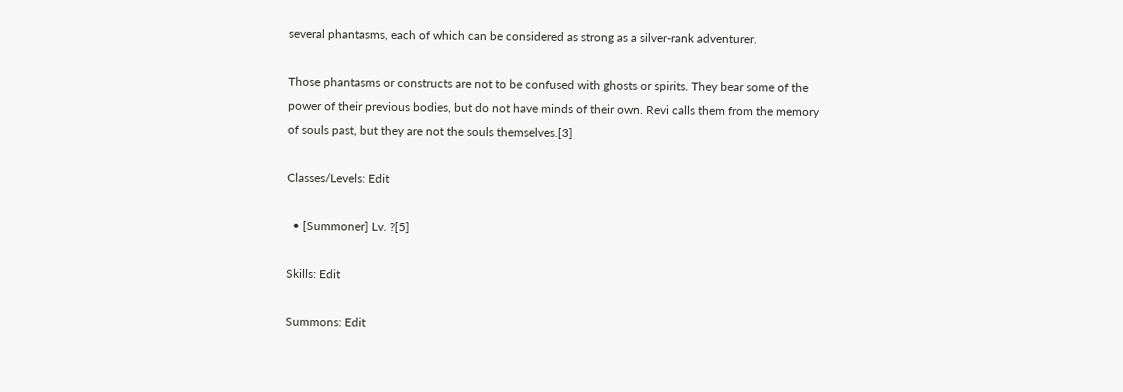several phantasms, each of which can be considered as strong as a silver-rank adventurer.

Those phantasms or constructs are not to be confused with ghosts or spirits. They bear some of the power of their previous bodies, but do not have minds of their own. Revi calls them from the memory of souls past, but they are not the souls themselves.[3]

Classes/Levels: Edit

  • [Summoner] Lv. ?[5]

Skills: Edit

Summons: Edit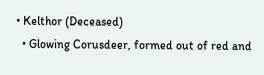• Kelthor (Deceased)
  • Glowing Corusdeer, formed out of red and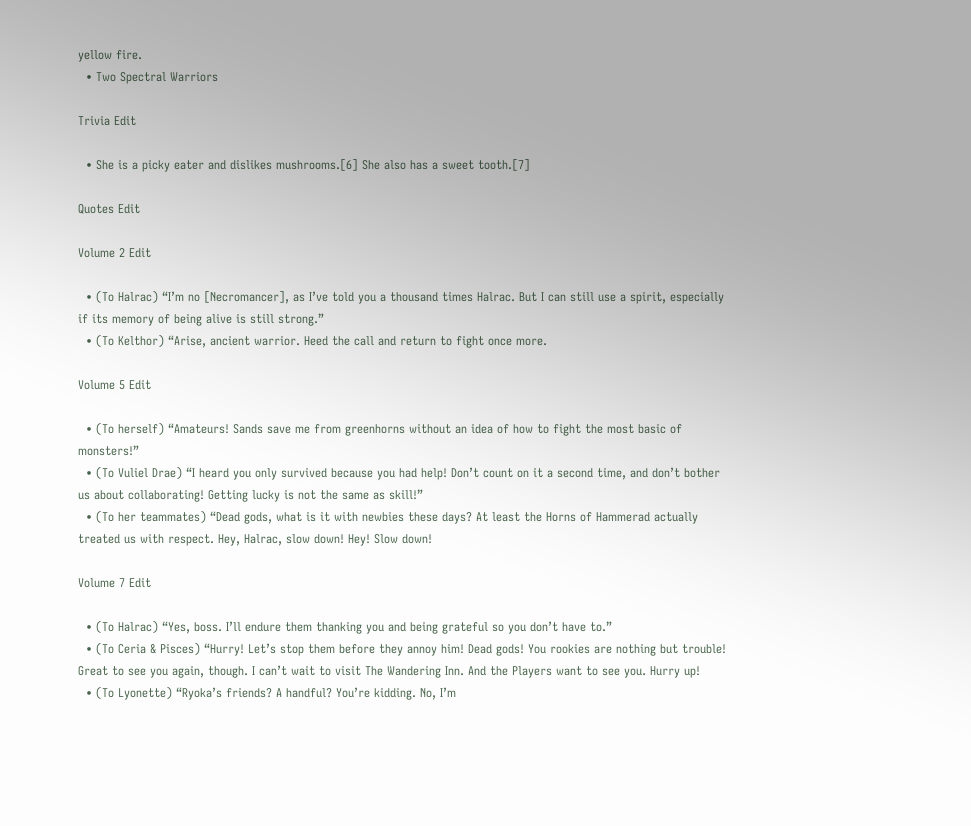yellow fire.
  • Two Spectral Warriors

Trivia Edit

  • She is a picky eater and dislikes mushrooms.[6] She also has a sweet tooth.[7]

Quotes Edit

Volume 2 Edit

  • (To Halrac) “I’m no [Necromancer], as I’ve told you a thousand times Halrac. But I can still use a spirit, especially if its memory of being alive is still strong.”
  • (To Kelthor) “Arise, ancient warrior. Heed the call and return to fight once more.

Volume 5 Edit

  • (To herself) “Amateurs! Sands save me from greenhorns without an idea of how to fight the most basic of monsters!”
  • (To Vuliel Drae) “I heard you only survived because you had help! Don’t count on it a second time, and don’t bother us about collaborating! Getting lucky is not the same as skill!”
  • (To her teammates) “Dead gods, what is it with newbies these days? At least the Horns of Hammerad actually treated us with respect. Hey, Halrac, slow down! Hey! Slow down!

Volume 7 Edit

  • (To Halrac) “Yes, boss. I’ll endure them thanking you and being grateful so you don’t have to.”
  • (To Ceria & Pisces) “Hurry! Let’s stop them before they annoy him! Dead gods! You rookies are nothing but trouble! Great to see you again, though. I can’t wait to visit The Wandering Inn. And the Players want to see you. Hurry up!
  • (To Lyonette) “Ryoka’s friends? A handful? You’re kidding. No, I’m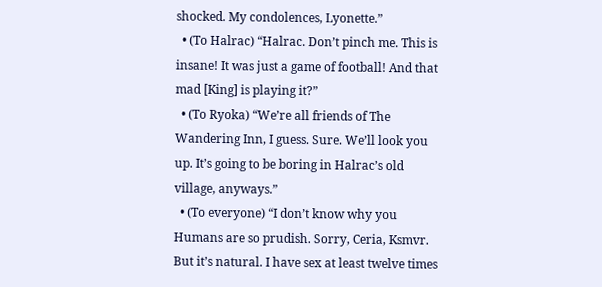shocked. My condolences, Lyonette.”
  • (To Halrac) “Halrac. Don’t pinch me. This is insane! It was just a game of football! And that mad [King] is playing it?”
  • (To Ryoka) “We’re all friends of The Wandering Inn, I guess. Sure. We’ll look you up. It’s going to be boring in Halrac’s old village, anyways.”
  • (To everyone) “I don’t know why you Humans are so prudish. Sorry, Ceria, Ksmvr. But it’s natural. I have sex at least twelve times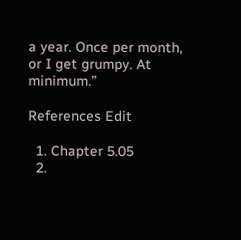a year. Once per month, or I get grumpy. At minimum.”

References Edit

  1. Chapter 5.05
  2.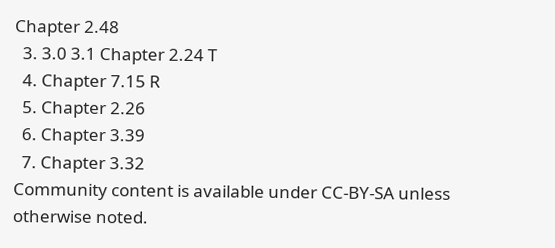Chapter 2.48
  3. 3.0 3.1 Chapter 2.24 T
  4. Chapter 7.15 R
  5. Chapter 2.26
  6. Chapter 3.39
  7. Chapter 3.32
Community content is available under CC-BY-SA unless otherwise noted.